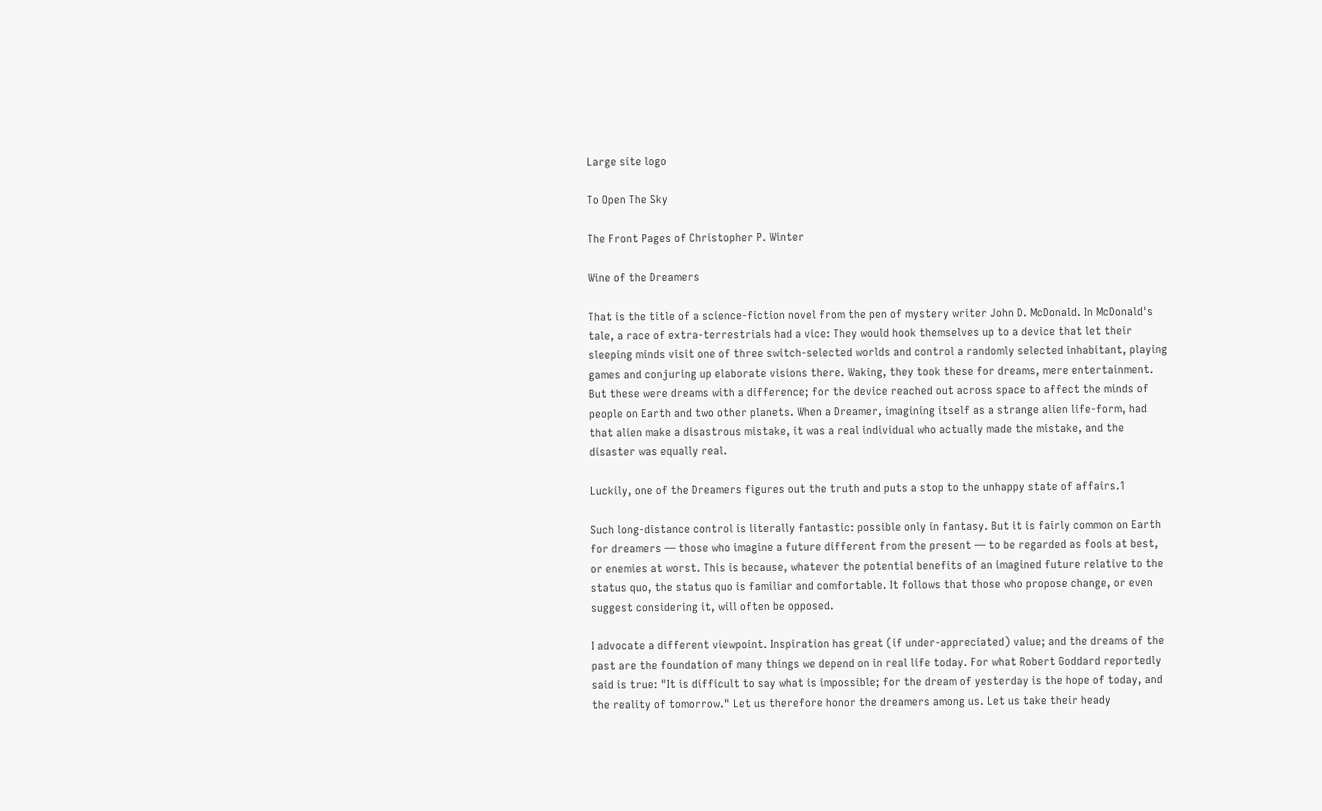Large site logo

To Open The Sky

The Front Pages of Christopher P. Winter

Wine of the Dreamers

That is the title of a science-fiction novel from the pen of mystery writer John D. McDonald. In McDonald's tale, a race of extra-terrestrials had a vice: They would hook themselves up to a device that let their sleeping minds visit one of three switch-selected worlds and control a randomly selected inhabitant, playing games and conjuring up elaborate visions there. Waking, they took these for dreams, mere entertainment. But these were dreams with a difference; for the device reached out across space to affect the minds of people on Earth and two other planets. When a Dreamer, imagining itself as a strange alien life-form, had that alien make a disastrous mistake, it was a real individual who actually made the mistake, and the disaster was equally real.

Luckily, one of the Dreamers figures out the truth and puts a stop to the unhappy state of affairs.1

Such long-distance control is literally fantastic: possible only in fantasy. But it is fairly common on Earth for dreamers — those who imagine a future different from the present — to be regarded as fools at best, or enemies at worst. This is because, whatever the potential benefits of an imagined future relative to the status quo, the status quo is familiar and comfortable. It follows that those who propose change, or even suggest considering it, will often be opposed.

I advocate a different viewpoint. Inspiration has great (if under-appreciated) value; and the dreams of the past are the foundation of many things we depend on in real life today. For what Robert Goddard reportedly said is true: "It is difficult to say what is impossible; for the dream of yesterday is the hope of today, and the reality of tomorrow." Let us therefore honor the dreamers among us. Let us take their heady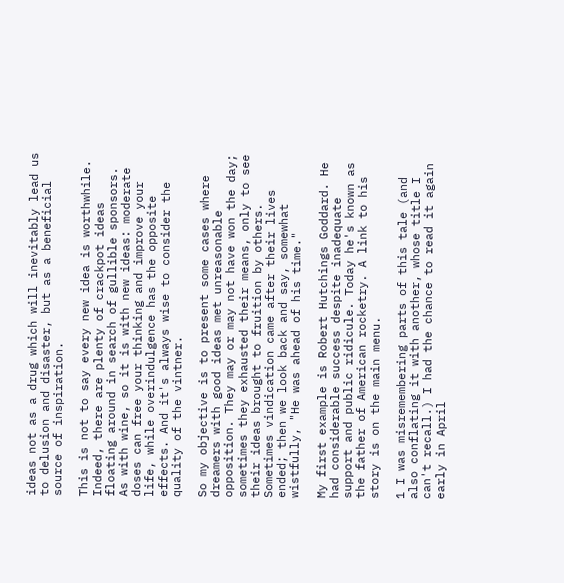ideas not as a drug which will inevitably lead us to delusion and disaster, but as a beneficial source of inspiration.

This is not to say every new idea is worthwhile. Indeed, there are plenty of crackpot ideas floating around in search of gullible sponsors. As with wine, so it is with new ideas: moderate doses can free your thinking and improve your life, while overindulgence has the opposite effects. And it's always wise to consider the quality of the vintner.

So my objective is to present some cases where dreamers with good ideas met unreasonable opposition. They may or may not have won the day; sometimes they exhausted their means, only to see their ideas brought to fruition by others. Sometimes vindication came after their lives ended; then we look back and say, somewhat wistfully, "He was ahead of his time."

My first example is Robert Hutchings Goddard. He had considerable success despite inadequate support and public ridicule. Today he's known as the father of American rocketry. A link to his story is on the main menu.

1 I was misremembering parts of this tale (and also conflating it with another, whose title I can't recall.) I had the chance to read it again early in April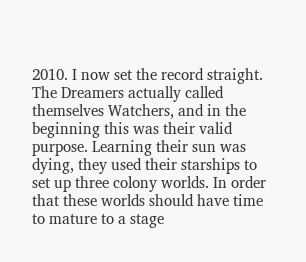2010. I now set the record straight. The Dreamers actually called themselves Watchers, and in the beginning this was their valid purpose. Learning their sun was dying, they used their starships to set up three colony worlds. In order that these worlds should have time to mature to a stage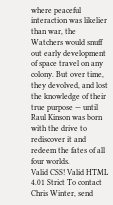where peaceful interaction was likelier than war, the Watchers would snuff out early development of space travel on any colony. But over time, they devolved, and lost the knowledge of their true purpose — until Raul Kinson was born with the drive to rediscover it and redeem the fates of all four worlds.
Valid CSS! Valid HTML 4.01 Strict To contact Chris Winter, send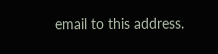email to this address.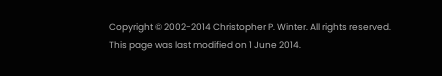Copyright © 2002-2014 Christopher P. Winter. All rights reserved.
This page was last modified on 1 June 2014.